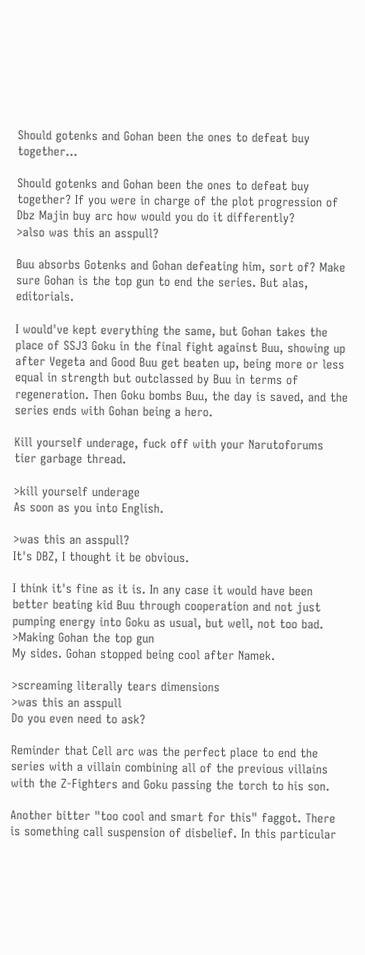Should gotenks and Gohan been the ones to defeat buy together...

Should gotenks and Gohan been the ones to defeat buy together? If you were in charge of the plot progression of Dbz Majin buy arc how would you do it differently?
>also was this an asspull?

Buu absorbs Gotenks and Gohan defeating him, sort of? Make sure Gohan is the top gun to end the series. But alas, editorials.

I would've kept everything the same, but Gohan takes the place of SSJ3 Goku in the final fight against Buu, showing up after Vegeta and Good Buu get beaten up, being more or less equal in strength but outclassed by Buu in terms of regeneration. Then Goku bombs Buu, the day is saved, and the series ends with Gohan being a hero.

Kill yourself underage, fuck off with your Narutoforums tier garbage thread.

>kill yourself underage
As soon as you into English.

>was this an asspull?
It's DBZ, I thought it be obvious.

I think it's fine as it is. In any case it would have been better beating kid Buu through cooperation and not just pumping energy into Goku as usual, but well, not too bad.
>Making Gohan the top gun
My sides. Gohan stopped being cool after Namek.

>screaming literally tears dimensions
>was this an asspull
Do you even need to ask?

Reminder that Cell arc was the perfect place to end the series with a villain combining all of the previous villains with the Z-Fighters and Goku passing the torch to his son.

Another bitter "too cool and smart for this" faggot. There is something call suspension of disbelief. In this particular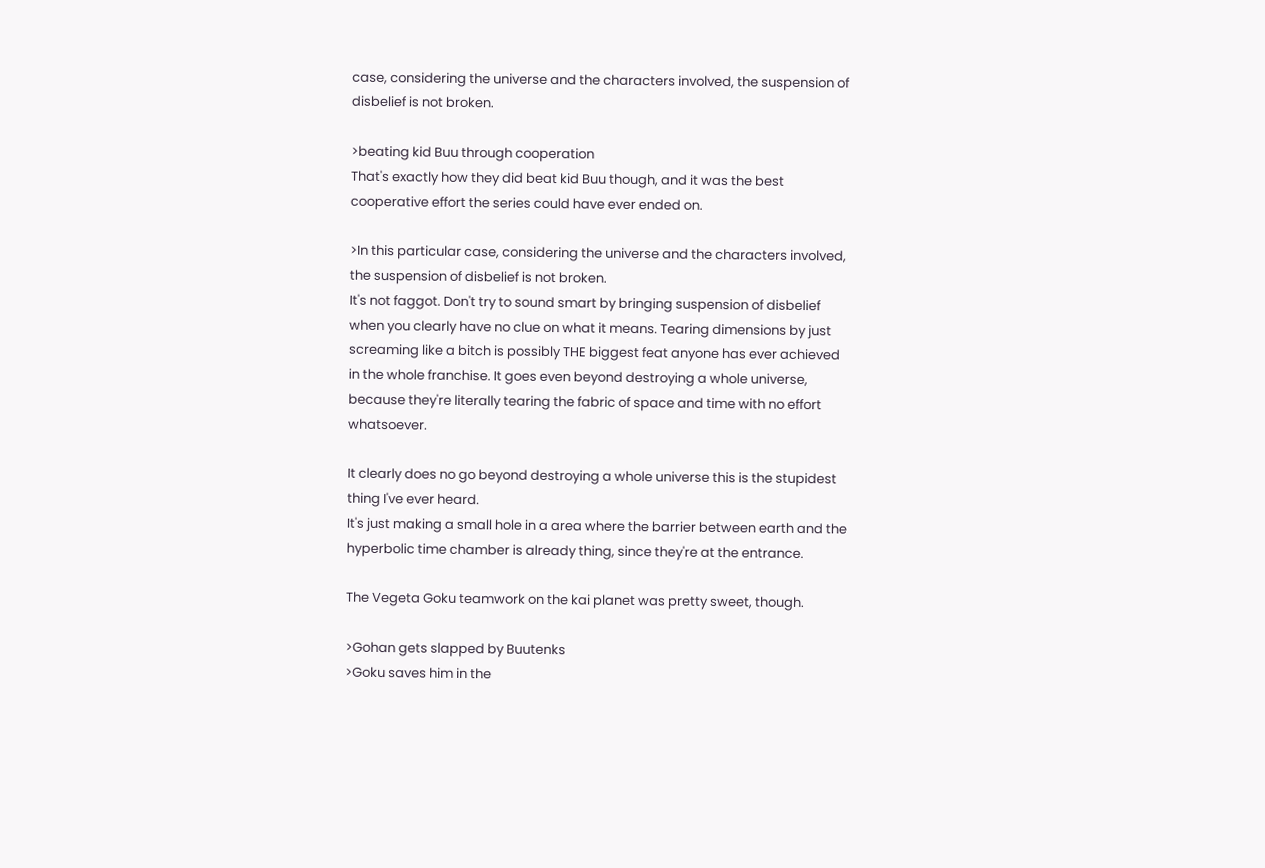case, considering the universe and the characters involved, the suspension of disbelief is not broken.

>beating kid Buu through cooperation
That's exactly how they did beat kid Buu though, and it was the best cooperative effort the series could have ever ended on.

>In this particular case, considering the universe and the characters involved, the suspension of disbelief is not broken.
It's not faggot. Don't try to sound smart by bringing suspension of disbelief when you clearly have no clue on what it means. Tearing dimensions by just screaming like a bitch is possibly THE biggest feat anyone has ever achieved in the whole franchise. It goes even beyond destroying a whole universe, because they're literally tearing the fabric of space and time with no effort whatsoever.

It clearly does no go beyond destroying a whole universe this is the stupidest thing I've ever heard.
It's just making a small hole in a area where the barrier between earth and the hyperbolic time chamber is already thing, since they're at the entrance.

The Vegeta Goku teamwork on the kai planet was pretty sweet, though.

>Gohan gets slapped by Buutenks
>Goku saves him in the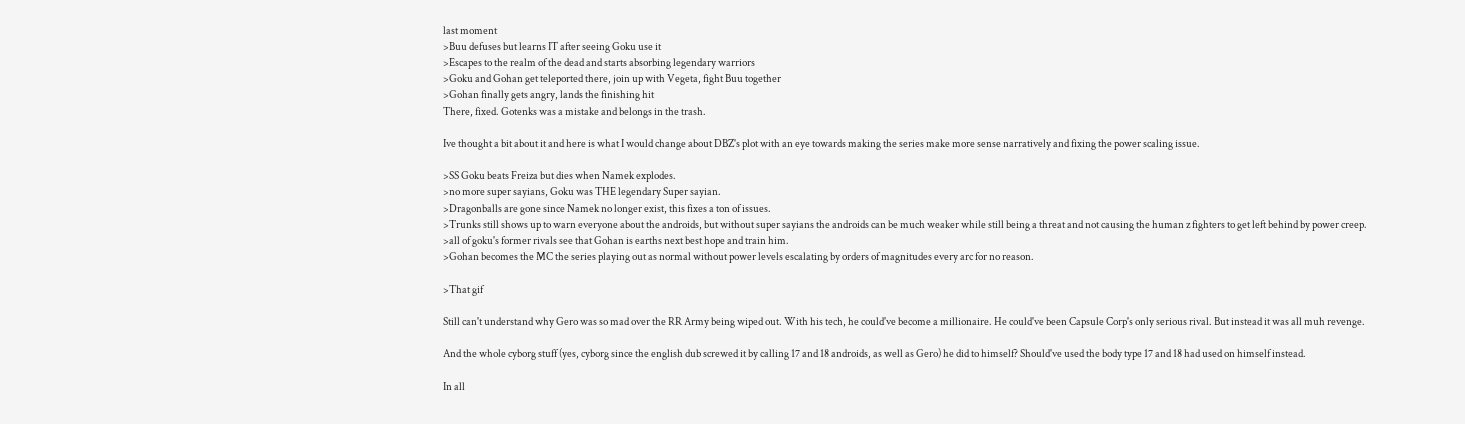last moment
>Buu defuses but learns IT after seeing Goku use it
>Escapes to the realm of the dead and starts absorbing legendary warriors
>Goku and Gohan get teleported there, join up with Vegeta, fight Buu together
>Gohan finally gets angry, lands the finishing hit
There, fixed. Gotenks was a mistake and belongs in the trash.

Ive thought a bit about it and here is what I would change about DBZ's plot with an eye towards making the series make more sense narratively and fixing the power scaling issue.

>SS Goku beats Freiza but dies when Namek explodes.
>no more super sayians, Goku was THE legendary Super sayian.
>Dragonballs are gone since Namek no longer exist, this fixes a ton of issues.
>Trunks still shows up to warn everyone about the androids, but without super sayians the androids can be much weaker while still being a threat and not causing the human z fighters to get left behind by power creep.
>all of goku's former rivals see that Gohan is earths next best hope and train him.
>Gohan becomes the MC the series playing out as normal without power levels escalating by orders of magnitudes every arc for no reason.

>That gif

Still can't understand why Gero was so mad over the RR Army being wiped out. With his tech, he could've become a millionaire. He could've been Capsule Corp's only serious rival. But instead it was all muh revenge.

And the whole cyborg stuff (yes, cyborg since the english dub screwed it by calling 17 and 18 androids, as well as Gero) he did to himself? Should've used the body type 17 and 18 had used on himself instead.

In all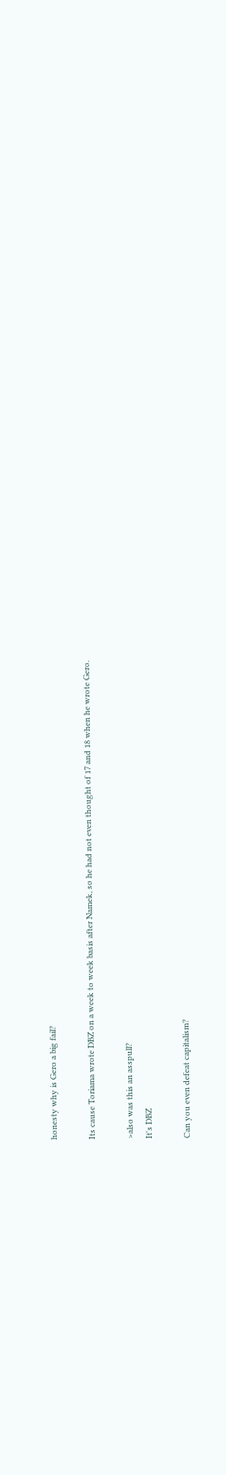honesty why is Gero a big fail?

Its cause Toriama wrote DBZ on a week to week basis after Namek, so he had not even thought of 17 and 18 when he wrote Gero.

>also was this an asspull?
It's DBZ

Can you even defeat capitalism?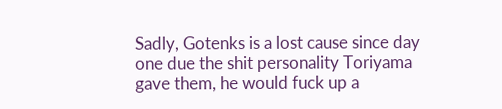Sadly, Gotenks is a lost cause since day one due the shit personality Toriyama gave them, he would fuck up a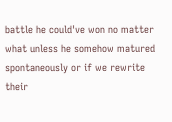battle he could've won no matter what unless he somehow matured spontaneously or if we rewrite their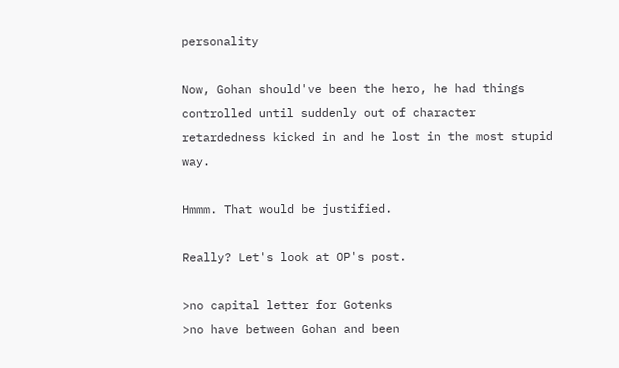personality

Now, Gohan should've been the hero, he had things controlled until suddenly out of character retardedness kicked in and he lost in the most stupid way.

Hmmm. That would be justified.

Really? Let's look at OP's post.

>no capital letter for Gotenks
>no have between Gohan and been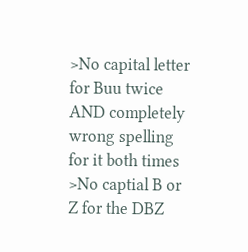>No capital letter for Buu twice AND completely wrong spelling for it both times
>No captial B or Z for the DBZ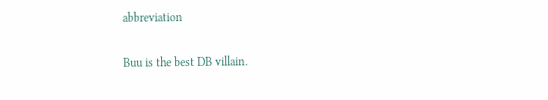abbreviation

Buu is the best DB villain.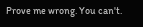Prove me wrong. You can't.